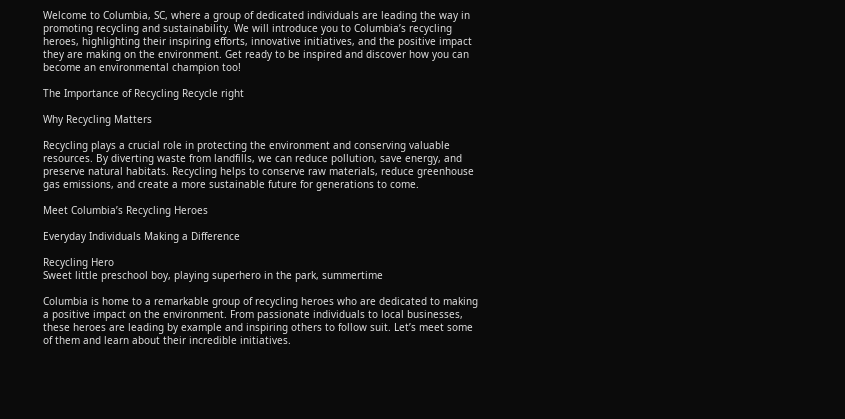Welcome to Columbia, SC, where a group of dedicated individuals are leading the way in promoting recycling and sustainability. We will introduce you to Columbia’s recycling heroes, highlighting their inspiring efforts, innovative initiatives, and the positive impact they are making on the environment. Get ready to be inspired and discover how you can become an environmental champion too!

The Importance of Recycling Recycle right

Why Recycling Matters

Recycling plays a crucial role in protecting the environment and conserving valuable resources. By diverting waste from landfills, we can reduce pollution, save energy, and preserve natural habitats. Recycling helps to conserve raw materials, reduce greenhouse gas emissions, and create a more sustainable future for generations to come.

Meet Columbia’s Recycling Heroes

Everyday Individuals Making a Difference

Recycling Hero
Sweet little preschool boy, playing superhero in the park, summertime

Columbia is home to a remarkable group of recycling heroes who are dedicated to making a positive impact on the environment. From passionate individuals to local businesses, these heroes are leading by example and inspiring others to follow suit. Let’s meet some of them and learn about their incredible initiatives.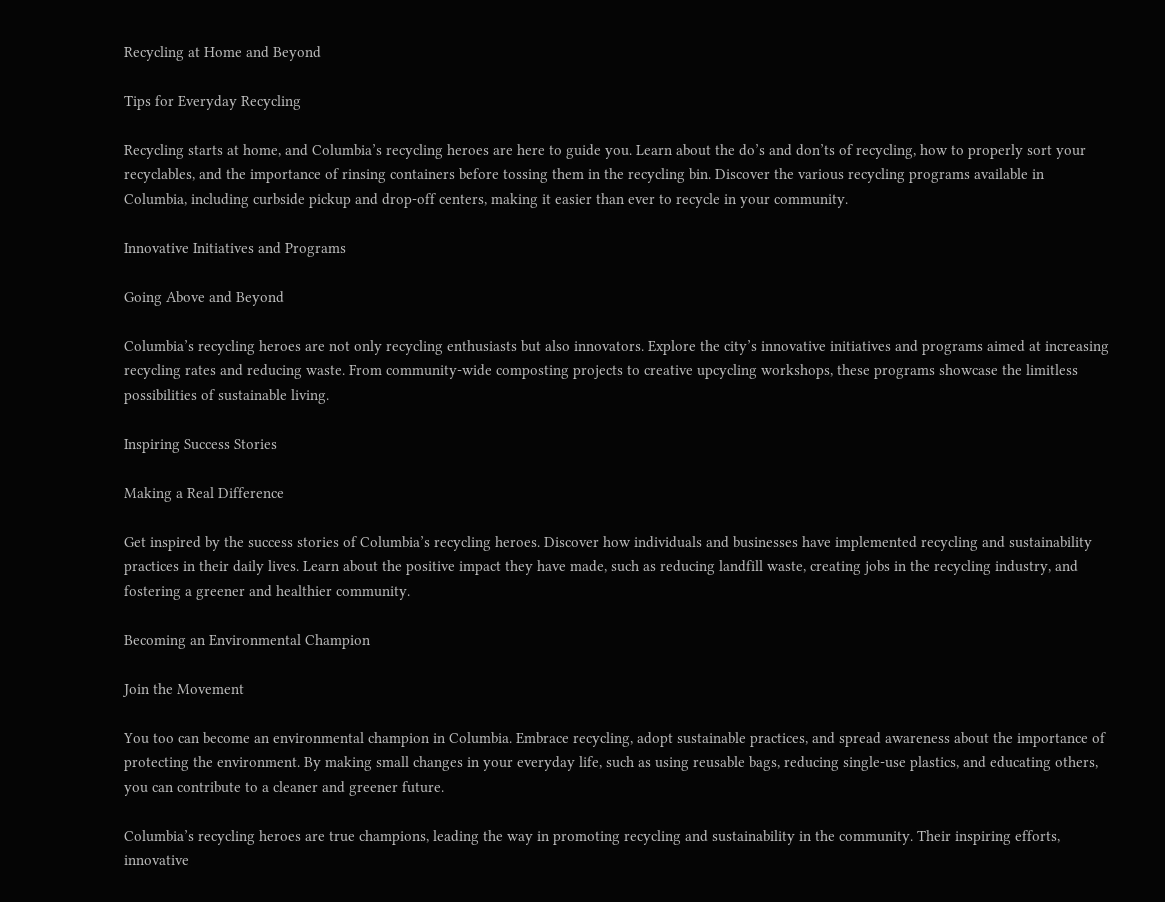Recycling at Home and Beyond

Tips for Everyday Recycling

Recycling starts at home, and Columbia’s recycling heroes are here to guide you. Learn about the do’s and don’ts of recycling, how to properly sort your recyclables, and the importance of rinsing containers before tossing them in the recycling bin. Discover the various recycling programs available in Columbia, including curbside pickup and drop-off centers, making it easier than ever to recycle in your community.

Innovative Initiatives and Programs

Going Above and Beyond

Columbia’s recycling heroes are not only recycling enthusiasts but also innovators. Explore the city’s innovative initiatives and programs aimed at increasing recycling rates and reducing waste. From community-wide composting projects to creative upcycling workshops, these programs showcase the limitless possibilities of sustainable living.

Inspiring Success Stories

Making a Real Difference

Get inspired by the success stories of Columbia’s recycling heroes. Discover how individuals and businesses have implemented recycling and sustainability practices in their daily lives. Learn about the positive impact they have made, such as reducing landfill waste, creating jobs in the recycling industry, and fostering a greener and healthier community.

Becoming an Environmental Champion

Join the Movement

You too can become an environmental champion in Columbia. Embrace recycling, adopt sustainable practices, and spread awareness about the importance of protecting the environment. By making small changes in your everyday life, such as using reusable bags, reducing single-use plastics, and educating others, you can contribute to a cleaner and greener future.

Columbia’s recycling heroes are true champions, leading the way in promoting recycling and sustainability in the community. Their inspiring efforts, innovative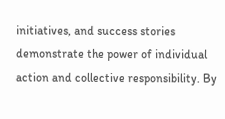initiatives, and success stories demonstrate the power of individual action and collective responsibility. By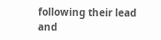following their lead and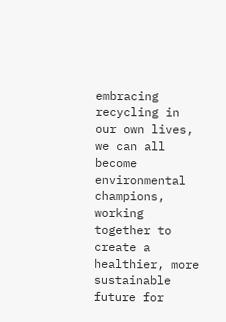embracing recycling in our own lives, we can all become environmental champions, working together to create a healthier, more sustainable future for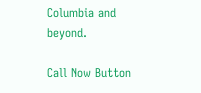Columbia and beyond.

Call Now Button